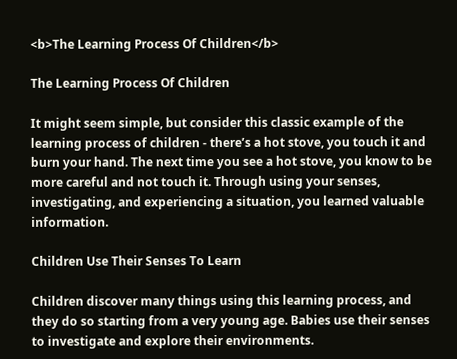<b>The Learning Process Of Children</b>

The Learning Process Of Children

It might seem simple, but consider this classic example of the learning process of children - there’s a hot stove, you touch it and burn your hand. The next time you see a hot stove, you know to be more careful and not touch it. Through using your senses, investigating, and experiencing a situation, you learned valuable information.

Children Use Their Senses To Learn

Children discover many things using this learning process, and they do so starting from a very young age. Babies use their senses to investigate and explore their environments.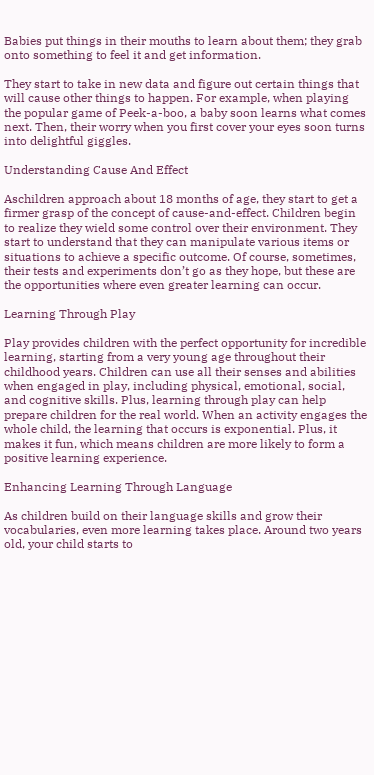Babies put things in their mouths to learn about them; they grab onto something to feel it and get information.

They start to take in new data and figure out certain things that will cause other things to happen. For example, when playing the popular game of Peek-a-boo, a baby soon learns what comes next. Then, their worry when you first cover your eyes soon turns into delightful giggles.

Understanding Cause And Effect

Aschildren approach about 18 months of age, they start to get a firmer grasp of the concept of cause-and-effect. Children begin to realize they wield some control over their environment. They start to understand that they can manipulate various items or situations to achieve a specific outcome. Of course, sometimes, their tests and experiments don’t go as they hope, but these are the opportunities where even greater learning can occur.

Learning Through Play

Play provides children with the perfect opportunity for incredible learning, starting from a very young age throughout their childhood years. Children can use all their senses and abilities when engaged in play, including physical, emotional, social, and cognitive skills. Plus, learning through play can help prepare children for the real world. When an activity engages the whole child, the learning that occurs is exponential. Plus, it makes it fun, which means children are more likely to form a positive learning experience.

Enhancing Learning Through Language

As children build on their language skills and grow their vocabularies, even more learning takes place. Around two years old, your child starts to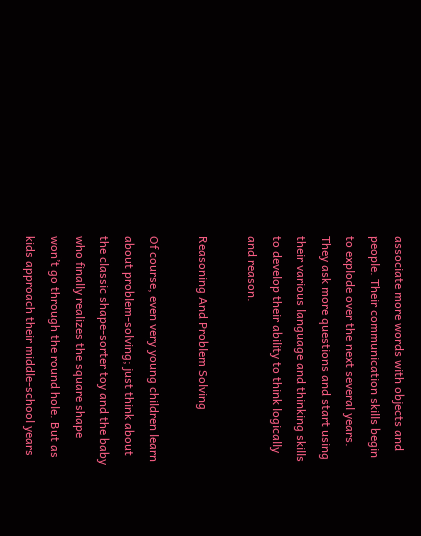associate more words with objects and people. Their communication skills begin to explode over the next several years. They ask more questions and start using their various language and thinking skills to develop their ability to think logically and reason.

Reasoning And Problem Solving

Of course, even very young children learn about problem-solving; just think about the classic shape-sorter toy and the baby who finally realizes the square shape won’t go through the round hole. But as kids approach their middle-school years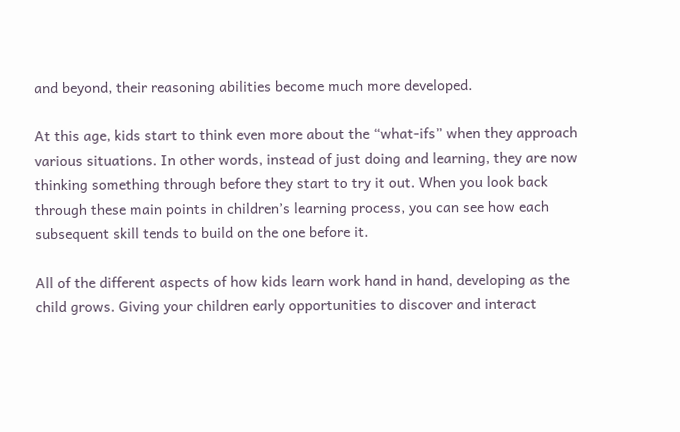and beyond, their reasoning abilities become much more developed.

At this age, kids start to think even more about the “what-ifs” when they approach various situations. In other words, instead of just doing and learning, they are now thinking something through before they start to try it out. When you look back through these main points in children’s learning process, you can see how each subsequent skill tends to build on the one before it.

All of the different aspects of how kids learn work hand in hand, developing as the child grows. Giving your children early opportunities to discover and interact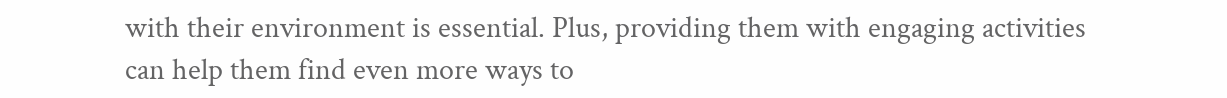with their environment is essential. Plus, providing them with engaging activities can help them find even more ways to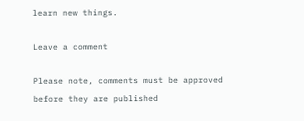learn new things.

Leave a comment

Please note, comments must be approved before they are published